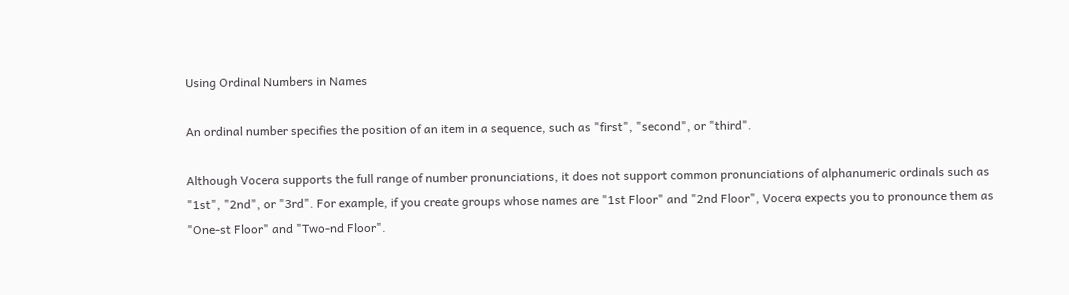Using Ordinal Numbers in Names

An ordinal number specifies the position of an item in a sequence, such as "first", "second", or "third".

Although Vocera supports the full range of number pronunciations, it does not support common pronunciations of alphanumeric ordinals such as "1st", "2nd", or "3rd". For example, if you create groups whose names are "1st Floor" and "2nd Floor", Vocera expects you to pronounce them as "One-st Floor" and "Two-nd Floor".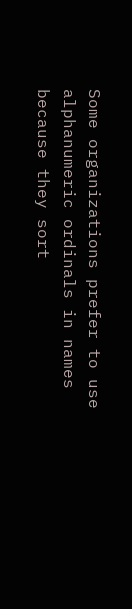Some organizations prefer to use alphanumeric ordinals in names because they sort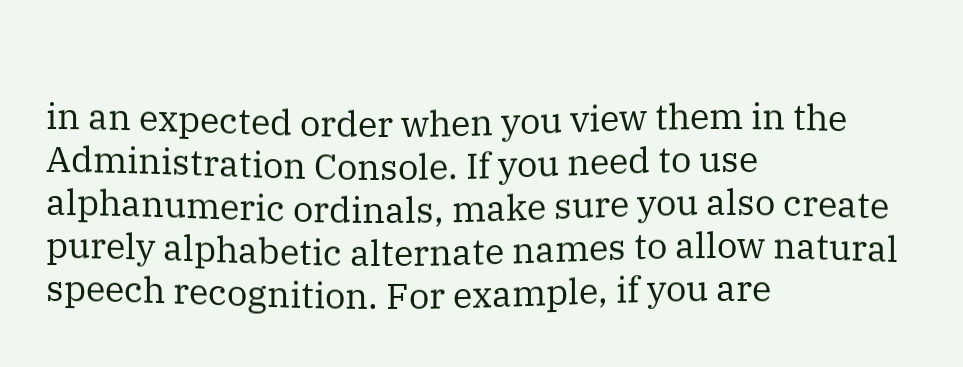in an expected order when you view them in the Administration Console. If you need to use alphanumeric ordinals, make sure you also create purely alphabetic alternate names to allow natural speech recognition. For example, if you are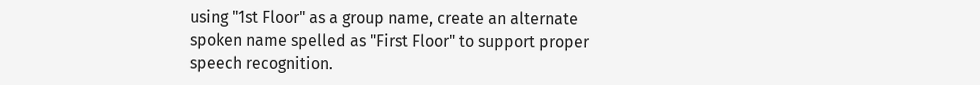using "1st Floor" as a group name, create an alternate spoken name spelled as "First Floor" to support proper speech recognition.